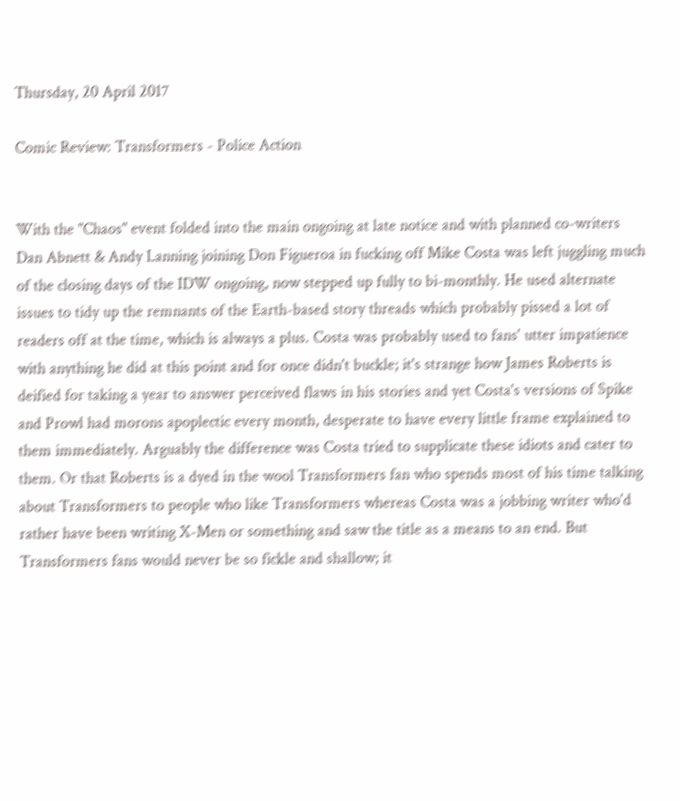Thursday, 20 April 2017

Comic Review: Transformers - Police Action


With the "Chaos" event folded into the main ongoing at late notice and with planned co-writers Dan Abnett & Andy Lanning joining Don Figueroa in fucking off Mike Costa was left juggling much of the closing days of the IDW ongoing, now stepped up fully to bi-monthly. He used alternate issues to tidy up the remnants of the Earth-based story threads which probably pissed a lot of readers off at the time, which is always a plus. Costa was probably used to fans' utter impatience with anything he did at this point and for once didn't buckle; it's strange how James Roberts is deified for taking a year to answer perceived flaws in his stories and yet Costa's versions of Spike and Prowl had morons apoplectic every month, desperate to have every little frame explained to them immediately. Arguably the difference was Costa tried to supplicate these idiots and cater to them. Or that Roberts is a dyed in the wool Transformers fan who spends most of his time talking about Transformers to people who like Transformers whereas Costa was a jobbing writer who'd rather have been writing X-Men or something and saw the title as a means to an end. But Transformers fans would never be so fickle and shallow; it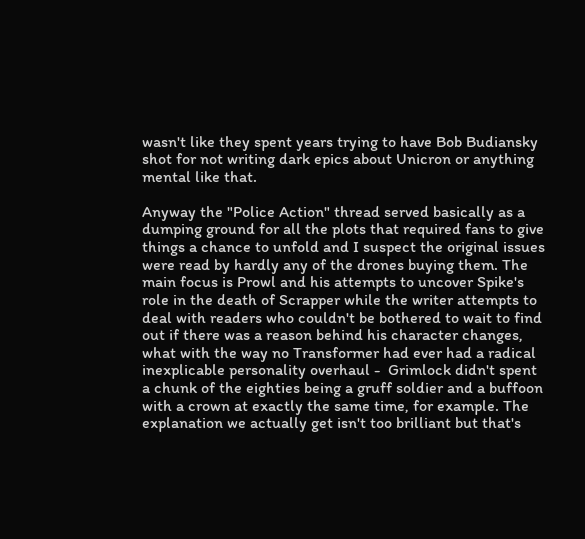wasn't like they spent years trying to have Bob Budiansky shot for not writing dark epics about Unicron or anything mental like that.

Anyway the "Police Action" thread served basically as a dumping ground for all the plots that required fans to give things a chance to unfold and I suspect the original issues were read by hardly any of the drones buying them. The main focus is Prowl and his attempts to uncover Spike's role in the death of Scrapper while the writer attempts to deal with readers who couldn't be bothered to wait to find out if there was a reason behind his character changes, what with the way no Transformer had ever had a radical inexplicable personality overhaul -  Grimlock didn't spent a chunk of the eighties being a gruff soldier and a buffoon with a crown at exactly the same time, for example. The explanation we actually get isn't too brilliant but that's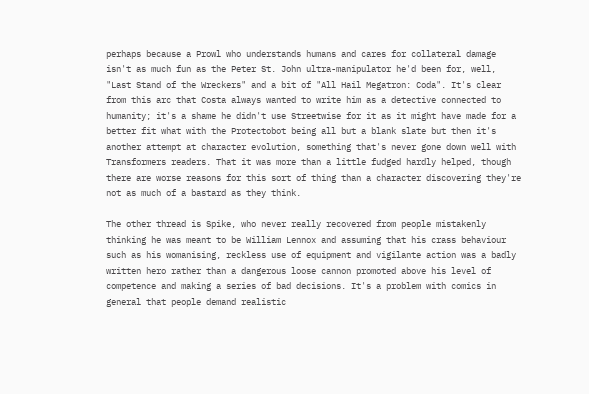perhaps because a Prowl who understands humans and cares for collateral damage isn't as much fun as the Peter St. John ultra-manipulator he'd been for, well, "Last Stand of the Wreckers" and a bit of "All Hail Megatron: Coda". It's clear from this arc that Costa always wanted to write him as a detective connected to humanity; it's a shame he didn't use Streetwise for it as it might have made for a better fit what with the Protectobot being all but a blank slate but then it's another attempt at character evolution, something that's never gone down well with Transformers readers. That it was more than a little fudged hardly helped, though there are worse reasons for this sort of thing than a character discovering they're not as much of a bastard as they think.

The other thread is Spike, who never really recovered from people mistakenly thinking he was meant to be William Lennox and assuming that his crass behaviour such as his womanising, reckless use of equipment and vigilante action was a badly written hero rather than a dangerous loose cannon promoted above his level of competence and making a series of bad decisions. It's a problem with comics in general that people demand realistic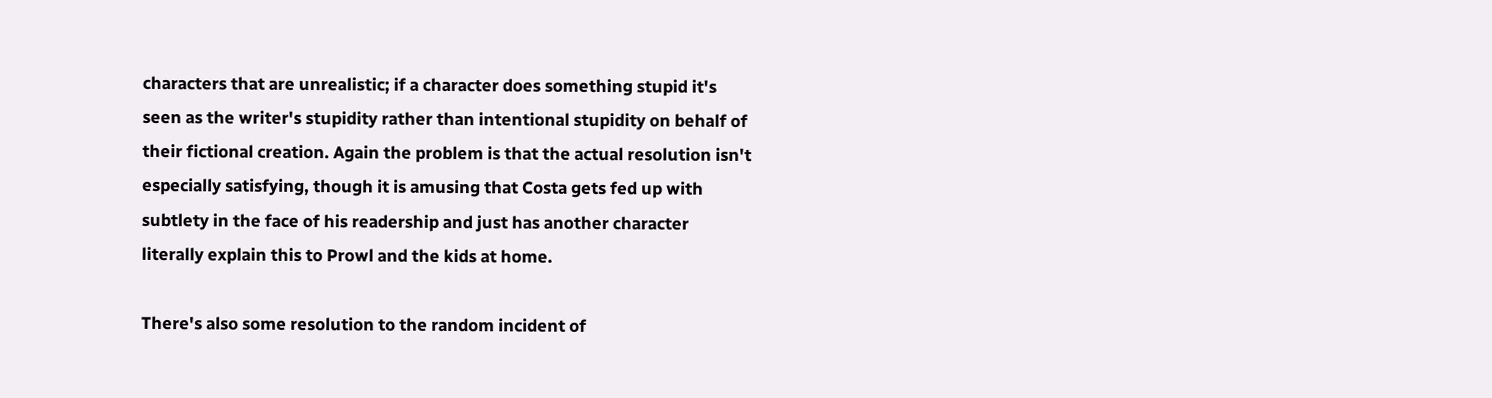characters that are unrealistic; if a character does something stupid it's seen as the writer's stupidity rather than intentional stupidity on behalf of their fictional creation. Again the problem is that the actual resolution isn't especially satisfying, though it is amusing that Costa gets fed up with subtlety in the face of his readership and just has another character literally explain this to Prowl and the kids at home.

There's also some resolution to the random incident of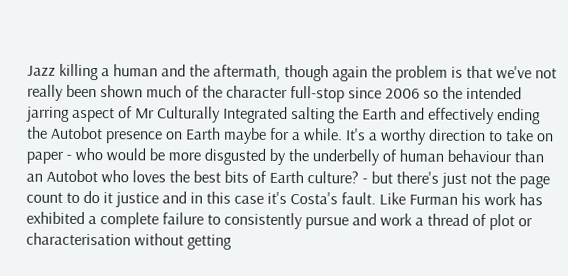Jazz killing a human and the aftermath, though again the problem is that we've not really been shown much of the character full-stop since 2006 so the intended jarring aspect of Mr Culturally Integrated salting the Earth and effectively ending the Autobot presence on Earth maybe for a while. It's a worthy direction to take on paper - who would be more disgusted by the underbelly of human behaviour than an Autobot who loves the best bits of Earth culture? - but there's just not the page count to do it justice and in this case it's Costa's fault. Like Furman his work has exhibited a complete failure to consistently pursue and work a thread of plot or characterisation without getting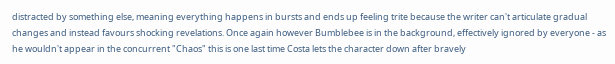distracted by something else, meaning everything happens in bursts and ends up feeling trite because the writer can't articulate gradual changes and instead favours shocking revelations. Once again however Bumblebee is in the background, effectively ignored by everyone - as he wouldn't appear in the concurrent "Chaos" this is one last time Costa lets the character down after bravely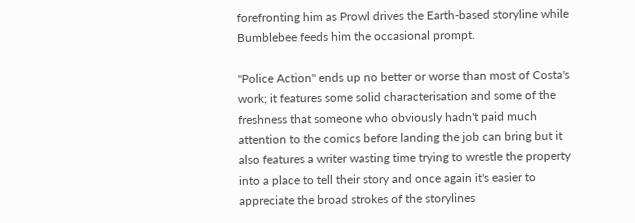forefronting him as Prowl drives the Earth-based storyline while Bumblebee feeds him the occasional prompt.

"Police Action" ends up no better or worse than most of Costa's work; it features some solid characterisation and some of the freshness that someone who obviously hadn't paid much attention to the comics before landing the job can bring but it also features a writer wasting time trying to wrestle the property into a place to tell their story and once again it's easier to appreciate the broad strokes of the storylines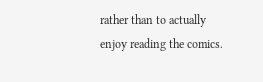rather than to actually enjoy reading the comics.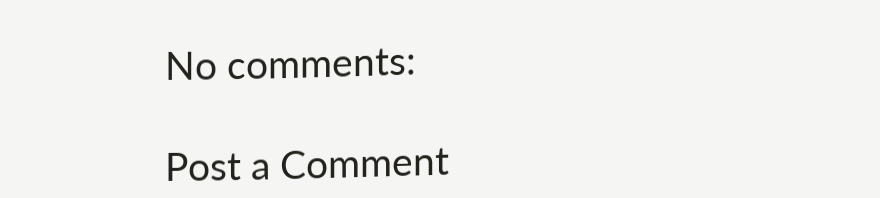No comments:

Post a Comment